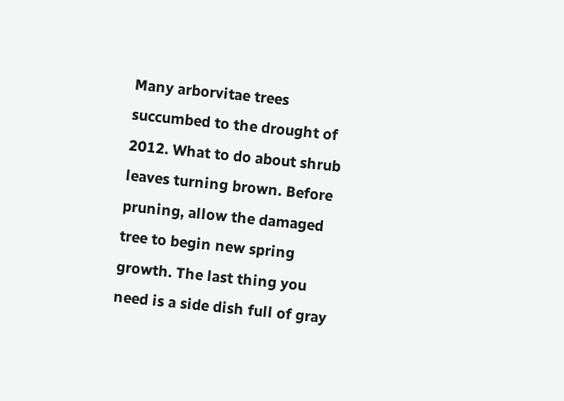Many arborvitae trees succumbed to the drought of 2012. What to do about shrub leaves turning brown. Before pruning, allow the damaged tree to begin new spring growth. The last thing you need is a side dish full of gray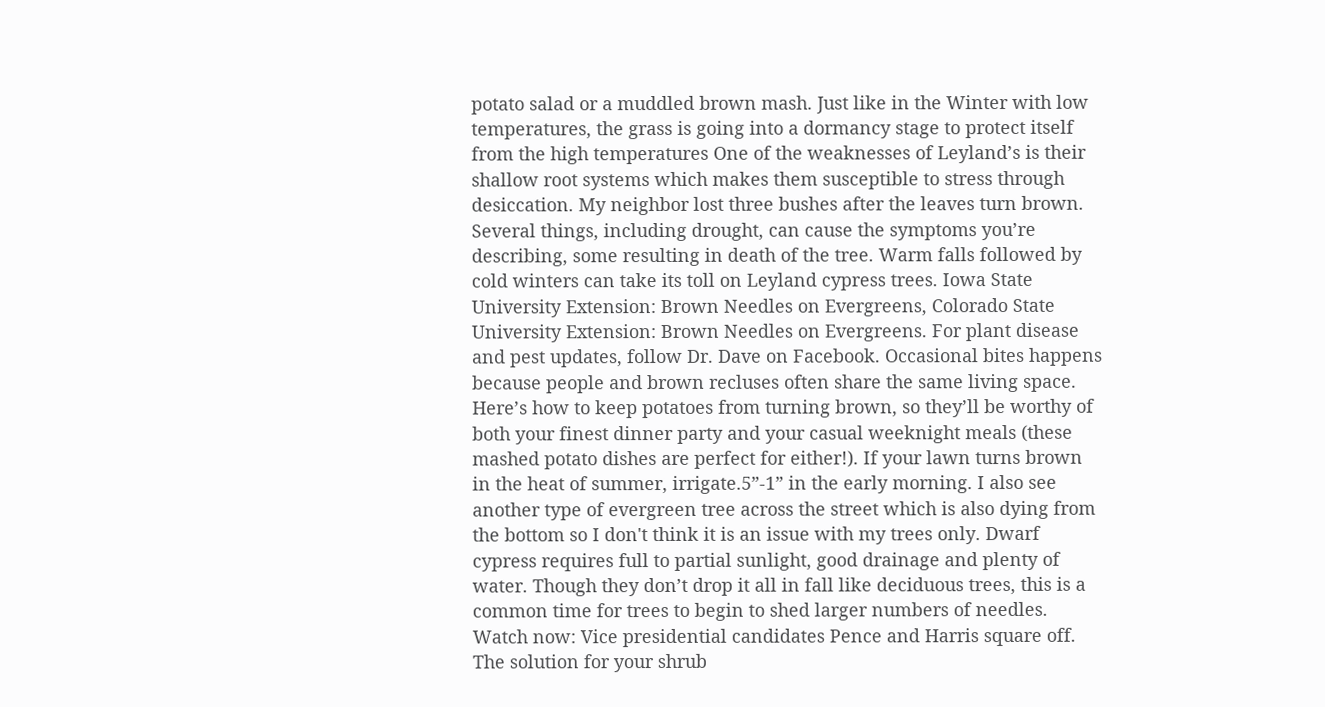potato salad or a muddled brown mash. Just like in the Winter with low temperatures, the grass is going into a dormancy stage to protect itself from the high temperatures One of the weaknesses of Leyland’s is their shallow root systems which makes them susceptible to stress through desiccation. My neighbor lost three bushes after the leaves turn brown. Several things, including drought, can cause the symptoms you’re describing, some resulting in death of the tree. Warm falls followed by cold winters can take its toll on Leyland cypress trees. Iowa State University Extension: Brown Needles on Evergreens, Colorado State University Extension: Brown Needles on Evergreens. For plant disease and pest updates, follow Dr. Dave on Facebook. Occasional bites happens because people and brown recluses often share the same living space. Here’s how to keep potatoes from turning brown, so they’ll be worthy of both your finest dinner party and your casual weeknight meals (these mashed potato dishes are perfect for either!). If your lawn turns brown in the heat of summer, irrigate.5”-1” in the early morning. I also see another type of evergreen tree across the street which is also dying from the bottom so I don't think it is an issue with my trees only. Dwarf cypress requires full to partial sunlight, good drainage and plenty of water. Though they don’t drop it all in fall like deciduous trees, this is a common time for trees to begin to shed larger numbers of needles. Watch now: Vice presidential candidates Pence and Harris square off. The solution for your shrub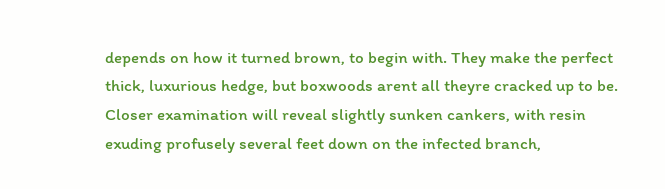depends on how it turned brown, to begin with. They make the perfect thick, luxurious hedge, but boxwoods arent all theyre cracked up to be. Closer examination will reveal slightly sunken cankers, with resin exuding profusely several feet down on the infected branch,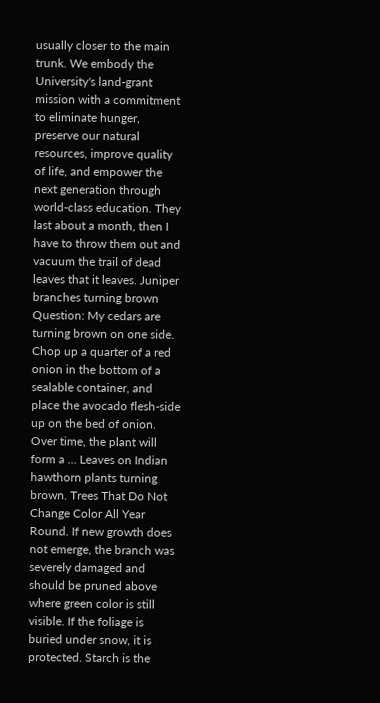usually closer to the main trunk. We embody the University's land-grant mission with a commitment to eliminate hunger, preserve our natural resources, improve quality of life, and empower the next generation through world-class education. They last about a month, then I have to throw them out and vacuum the trail of dead leaves that it leaves. Juniper branches turning brown Question: My cedars are turning brown on one side. Chop up a quarter of a red onion in the bottom of a sealable container, and place the avocado flesh-side up on the bed of onion. Over time, the plant will form a … Leaves on Indian hawthorn plants turning brown. Trees That Do Not Change Color All Year Round. If new growth does not emerge, the branch was severely damaged and should be pruned above where green color is still visible. If the foliage is buried under snow, it is protected. Starch is the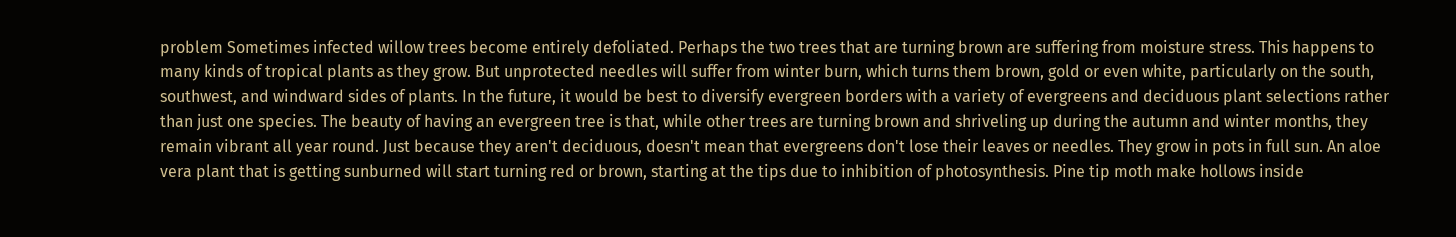problem Sometimes infected willow trees become entirely defoliated. Perhaps the two trees that are turning brown are suffering from moisture stress. This happens to many kinds of tropical plants as they grow. But unprotected needles will suffer from winter burn, which turns them brown, gold or even white, particularly on the south, southwest, and windward sides of plants. In the future, it would be best to diversify evergreen borders with a variety of evergreens and deciduous plant selections rather than just one species. The beauty of having an evergreen tree is that, while other trees are turning brown and shriveling up during the autumn and winter months, they remain vibrant all year round. Just because they aren't deciduous, doesn't mean that evergreens don't lose their leaves or needles. They grow in pots in full sun. An aloe vera plant that is getting sunburned will start turning red or brown, starting at the tips due to inhibition of photosynthesis. Pine tip moth make hollows inside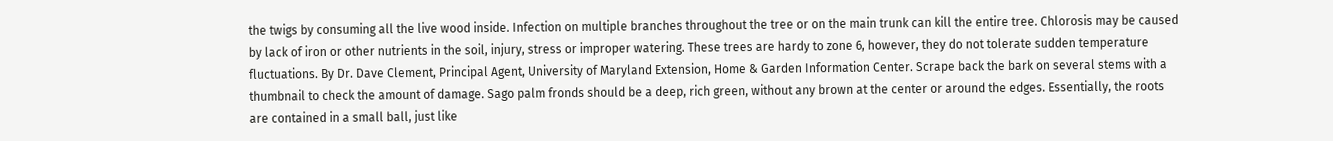the twigs by consuming all the live wood inside. Infection on multiple branches throughout the tree or on the main trunk can kill the entire tree. Chlorosis may be caused by lack of iron or other nutrients in the soil, injury, stress or improper watering. These trees are hardy to zone 6, however, they do not tolerate sudden temperature fluctuations. By Dr. Dave Clement, Principal Agent, University of Maryland Extension, Home & Garden Information Center. Scrape back the bark on several stems with a thumbnail to check the amount of damage. Sago palm fronds should be a deep, rich green, without any brown at the center or around the edges. Essentially, the roots are contained in a small ball, just like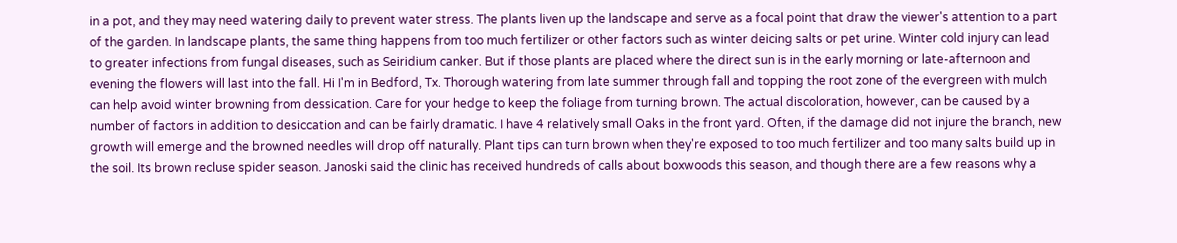in a pot, and they may need watering daily to prevent water stress. The plants liven up the landscape and serve as a focal point that draw the viewer's attention to a part of the garden. In landscape plants, the same thing happens from too much fertilizer or other factors such as winter deicing salts or pet urine. Winter cold injury can lead to greater infections from fungal diseases, such as Seiridium canker. But if those plants are placed where the direct sun is in the early morning or late-afternoon and evening the flowers will last into the fall. Hi I'm in Bedford, Tx. Thorough watering from late summer through fall and topping the root zone of the evergreen with mulch can help avoid winter browning from dessication. Care for your hedge to keep the foliage from turning brown. The actual discoloration, however, can be caused by a number of factors in addition to desiccation and can be fairly dramatic. I have 4 relatively small Oaks in the front yard. Often, if the damage did not injure the branch, new growth will emerge and the browned needles will drop off naturally. Plant tips can turn brown when they're exposed to too much fertilizer and too many salts build up in the soil. Its brown recluse spider season. Janoski said the clinic has received hundreds of calls about boxwoods this season, and though there are a few reasons why a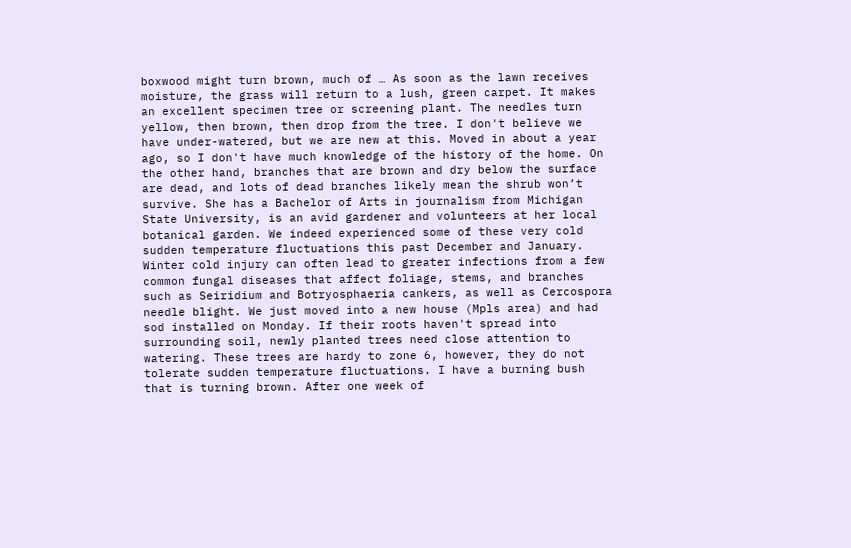boxwood might turn brown, much of … As soon as the lawn receives moisture, the grass will return to a lush, green carpet. It makes an excellent specimen tree or screening plant. The needles turn yellow, then brown, then drop from the tree. I don't believe we have under-watered, but we are new at this. Moved in about a year ago, so I don't have much knowledge of the history of the home. On the other hand, branches that are brown and dry below the surface are dead, and lots of dead branches likely mean the shrub won’t survive. She has a Bachelor of Arts in journalism from Michigan State University, is an avid gardener and volunteers at her local botanical garden. We indeed experienced some of these very cold sudden temperature fluctuations this past December and January. Winter cold injury can often lead to greater infections from a few common fungal diseases that affect foliage, stems, and branches such as Seiridium and Botryosphaeria cankers, as well as Cercospora needle blight. We just moved into a new house (Mpls area) and had sod installed on Monday. If their roots haven't spread into surrounding soil, newly planted trees need close attention to watering. These trees are hardy to zone 6, however, they do not tolerate sudden temperature fluctuations. I have a burning bush that is turning brown. After one week of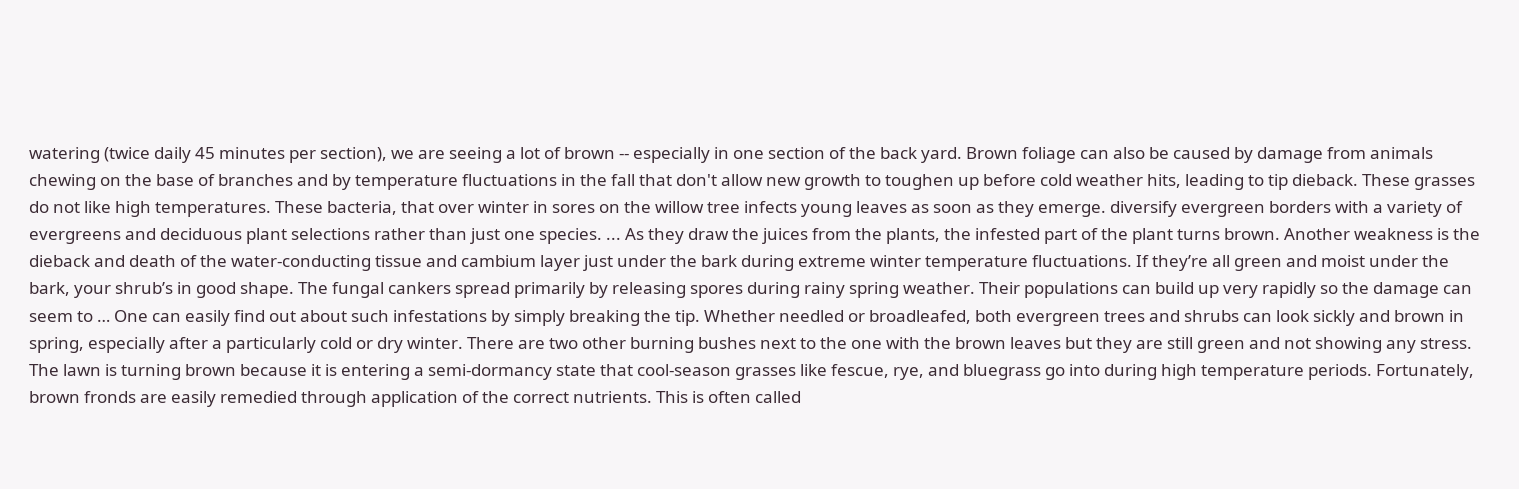watering (twice daily 45 minutes per section), we are seeing a lot of brown -- especially in one section of the back yard. Brown foliage can also be caused by damage from animals chewing on the base of branches and by temperature fluctuations in the fall that don't allow new growth to toughen up before cold weather hits, leading to tip dieback. These grasses do not like high temperatures. These bacteria, that over winter in sores on the willow tree infects young leaves as soon as they emerge. diversify evergreen borders with a variety of evergreens and deciduous plant selections rather than just one species. ... As they draw the juices from the plants, the infested part of the plant turns brown. Another weakness is the dieback and death of the water-conducting tissue and cambium layer just under the bark during extreme winter temperature fluctuations. If they’re all green and moist under the bark, your shrub’s in good shape. The fungal cankers spread primarily by releasing spores during rainy spring weather. Their populations can build up very rapidly so the damage can seem to … One can easily find out about such infestations by simply breaking the tip. Whether needled or broadleafed, both evergreen trees and shrubs can look sickly and brown in spring, especially after a particularly cold or dry winter. There are two other burning bushes next to the one with the brown leaves but they are still green and not showing any stress. The lawn is turning brown because it is entering a semi-dormancy state that cool-season grasses like fescue, rye, and bluegrass go into during high temperature periods. Fortunately, brown fronds are easily remedied through application of the correct nutrients. This is often called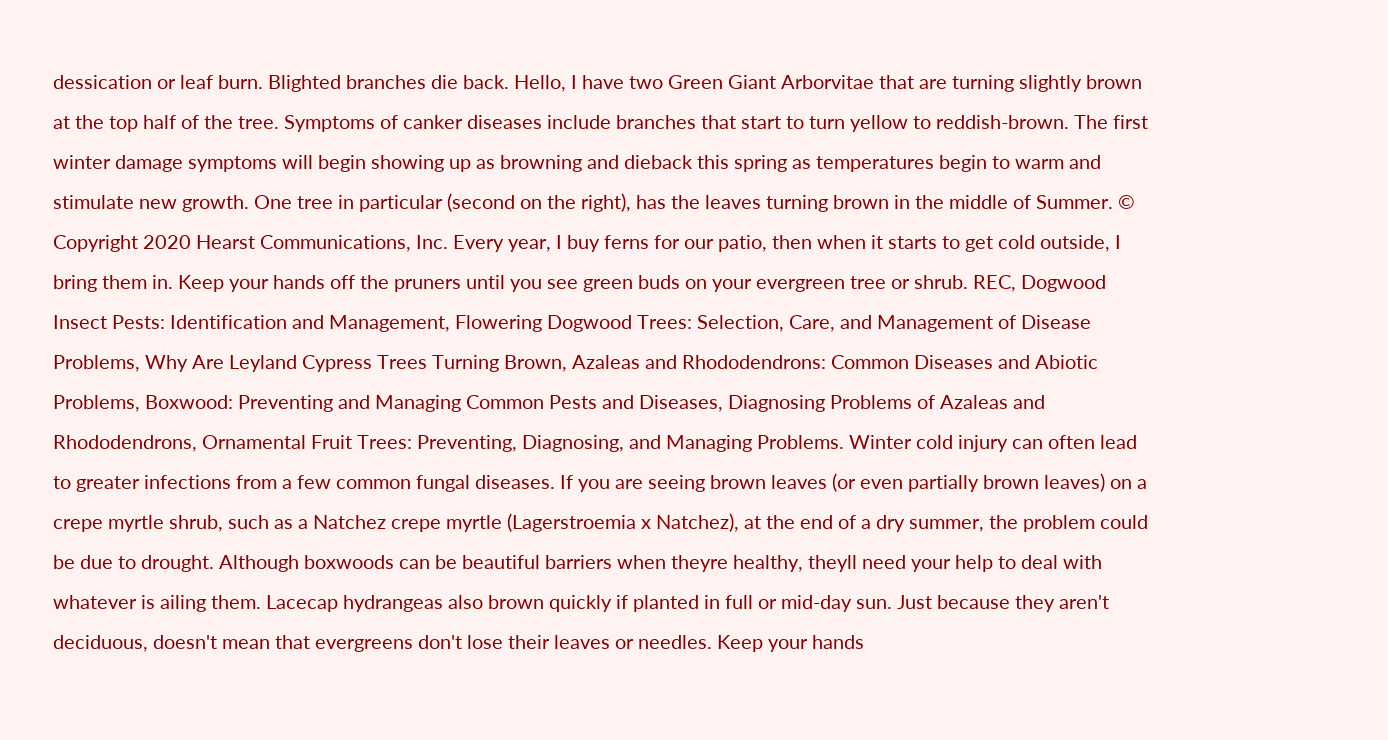dessication or leaf burn. Blighted branches die back. Hello, I have two Green Giant Arborvitae that are turning slightly brown at the top half of the tree. Symptoms of canker diseases include branches that start to turn yellow to reddish-brown. The first winter damage symptoms will begin showing up as browning and dieback this spring as temperatures begin to warm and stimulate new growth. One tree in particular (second on the right), has the leaves turning brown in the middle of Summer. © Copyright 2020 Hearst Communications, Inc. Every year, I buy ferns for our patio, then when it starts to get cold outside, I bring them in. Keep your hands off the pruners until you see green buds on your evergreen tree or shrub. REC, Dogwood Insect Pests: Identification and Management, Flowering Dogwood Trees: Selection, Care, and Management of Disease Problems, Why Are Leyland Cypress Trees Turning Brown, Azaleas and Rhododendrons: Common Diseases and Abiotic Problems, Boxwood: Preventing and Managing Common Pests and Diseases, Diagnosing Problems of Azaleas and Rhododendrons, Ornamental Fruit Trees: Preventing, Diagnosing, and Managing Problems. Winter cold injury can often lead to greater infections from a few common fungal diseases. If you are seeing brown leaves (or even partially brown leaves) on a crepe myrtle shrub, such as a Natchez crepe myrtle (Lagerstroemia x Natchez), at the end of a dry summer, the problem could be due to drought. Although boxwoods can be beautiful barriers when theyre healthy, theyll need your help to deal with whatever is ailing them. Lacecap hydrangeas also brown quickly if planted in full or mid-day sun. Just because they aren't deciduous, doesn't mean that evergreens don't lose their leaves or needles. Keep your hands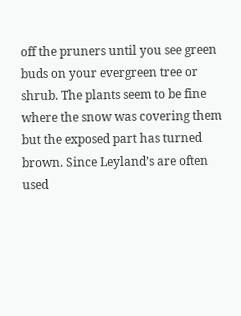off the pruners until you see green buds on your evergreen tree or shrub. The plants seem to be fine where the snow was covering them but the exposed part has turned brown. Since Leyland’s are often used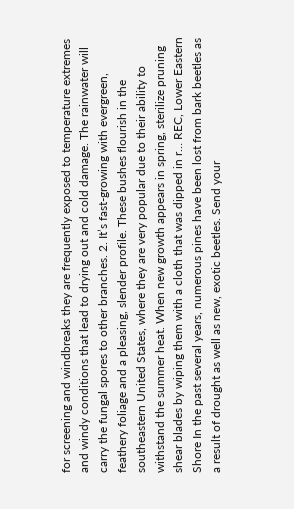for screening and windbreaks they are frequently exposed to temperature extremes and windy conditions that lead to drying out and cold damage. The rainwater will carry the fungal spores to other branches. 2. It’s fast-growing with evergreen, feathery foliage and a pleasing, slender profile. These bushes flourish in the southeastern United States, where they are very popular due to their ability to withstand the summer heat. When new growth appears in spring, sterilize pruning shear blades by wiping them with a cloth that was dipped in r… REC, Lower Eastern Shore In the past several years, numerous pines have been lost from bark beetles as a result of drought as well as new, exotic beetles. Send your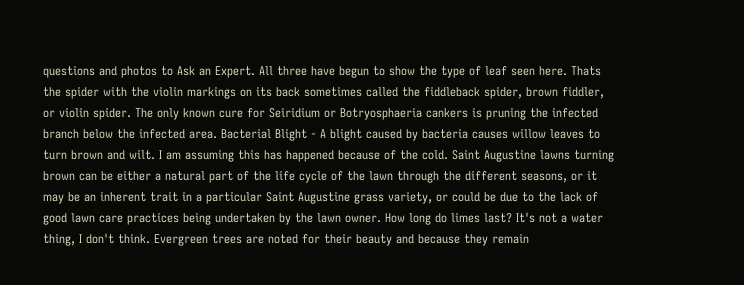questions and photos to Ask an Expert. All three have begun to show the type of leaf seen here. Thats the spider with the violin markings on its back sometimes called the fiddleback spider, brown fiddler, or violin spider. The only known cure for Seiridium or Botryosphaeria cankers is pruning the infected branch below the infected area. Bacterial Blight - A blight caused by bacteria causes willow leaves to turn brown and wilt. I am assuming this has happened because of the cold. Saint Augustine lawns turning brown can be either a natural part of the life cycle of the lawn through the different seasons, or it may be an inherent trait in a particular Saint Augustine grass variety, or could be due to the lack of good lawn care practices being undertaken by the lawn owner. How long do limes last? It's not a water thing, I don't think. Evergreen trees are noted for their beauty and because they remain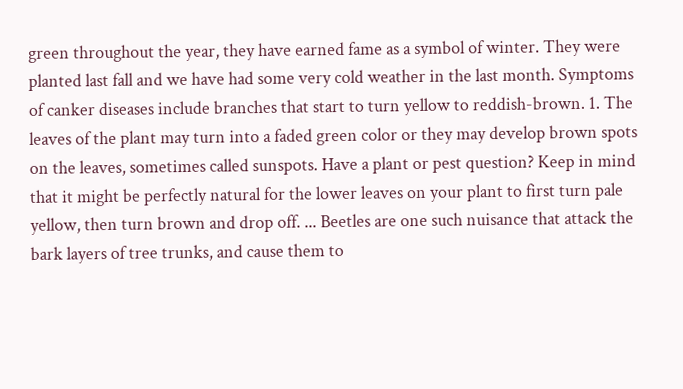green throughout the year, they have earned fame as a symbol of winter. They were planted last fall and we have had some very cold weather in the last month. Symptoms of canker diseases include branches that start to turn yellow to reddish-brown. 1. The leaves of the plant may turn into a faded green color or they may develop brown spots on the leaves, sometimes called sunspots. Have a plant or pest question? Keep in mind that it might be perfectly natural for the lower leaves on your plant to first turn pale yellow, then turn brown and drop off. ... Beetles are one such nuisance that attack the bark layers of tree trunks, and cause them to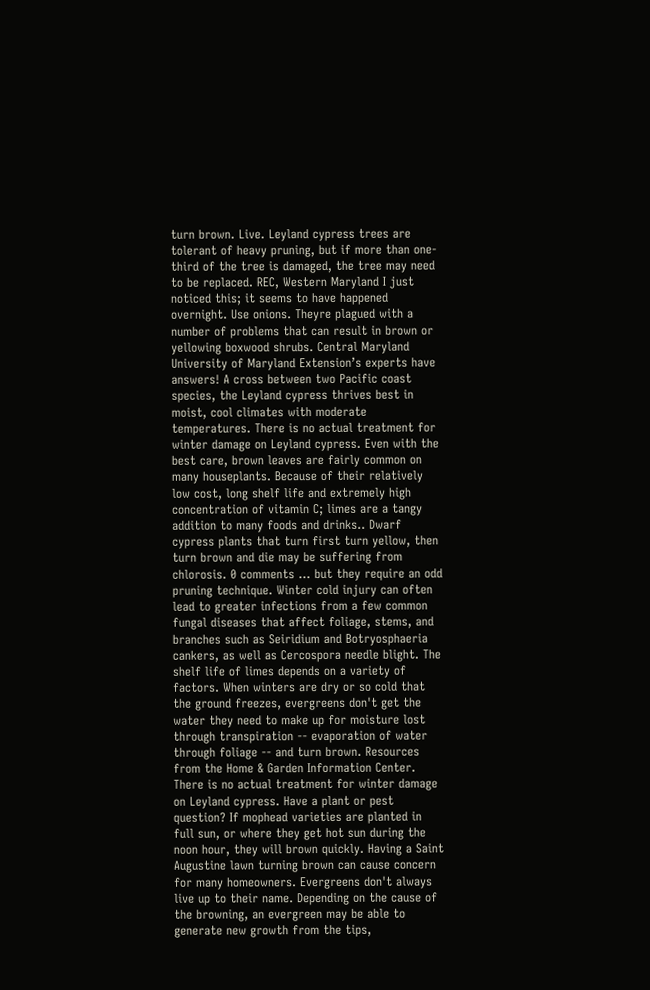turn brown. Live. Leyland cypress trees are tolerant of heavy pruning, but if more than one-third of the tree is damaged, the tree may need to be replaced. REC, Western Maryland I just noticed this; it seems to have happened overnight. Use onions. Theyre plagued with a number of problems that can result in brown or yellowing boxwood shrubs. Central Maryland University of Maryland Extension’s experts have answers! A cross between two Pacific coast species, the Leyland cypress thrives best in moist, cool climates with moderate temperatures. There is no actual treatment for winter damage on Leyland cypress. Even with the best care, brown leaves are fairly common on many houseplants. Because of their relatively low cost, long shelf life and extremely high concentration of vitamin C; limes are a tangy addition to many foods and drinks.. Dwarf cypress plants that turn first turn yellow, then turn brown and die may be suffering from chlorosis. 0 comments ... but they require an odd pruning technique. Winter cold injury can often lead to greater infections from a few common fungal diseases that affect foliage, stems, and branches such as Seiridium and Botryosphaeria cankers, as well as Cercospora needle blight. The shelf life of limes depends on a variety of factors. When winters are dry or so cold that the ground freezes, evergreens don't get the water they need to make up for moisture lost through transpiration -- evaporation of water through foliage -- and turn brown. Resources from the Home & Garden Information Center. There is no actual treatment for winter damage on Leyland cypress. Have a plant or pest question? If mophead varieties are planted in full sun, or where they get hot sun during the noon hour, they will brown quickly. Having a Saint Augustine lawn turning brown can cause concern for many homeowners. Evergreens don't always live up to their name. Depending on the cause of the browning, an evergreen may be able to generate new growth from the tips,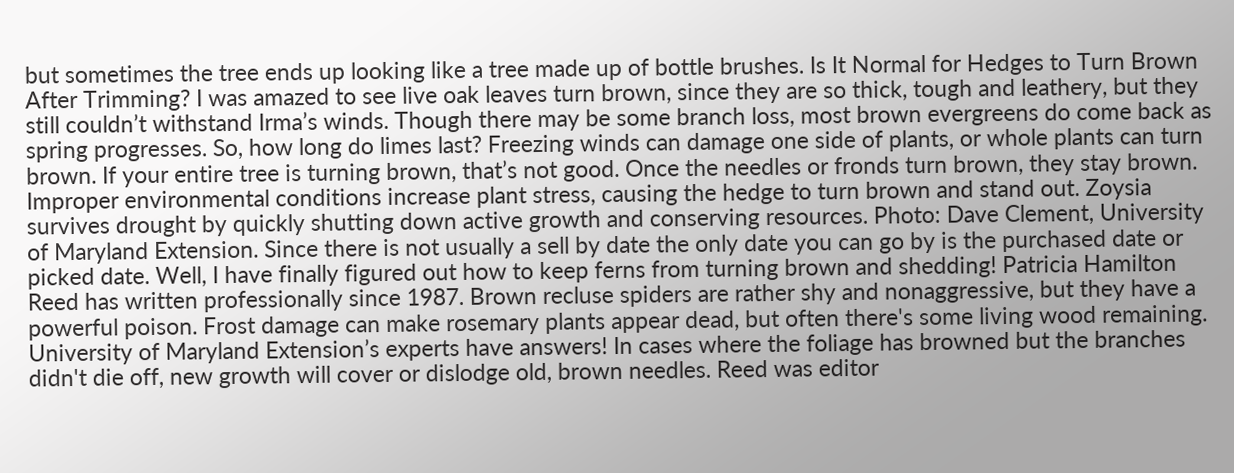but sometimes the tree ends up looking like a tree made up of bottle brushes. Is It Normal for Hedges to Turn Brown After Trimming? I was amazed to see live oak leaves turn brown, since they are so thick, tough and leathery, but they still couldn’t withstand Irma’s winds. Though there may be some branch loss, most brown evergreens do come back as spring progresses. So, how long do limes last? Freezing winds can damage one side of plants, or whole plants can turn brown. If your entire tree is turning brown, that’s not good. Once the needles or fronds turn brown, they stay brown. Improper environmental conditions increase plant stress, causing the hedge to turn brown and stand out. Zoysia survives drought by quickly shutting down active growth and conserving resources. Photo: Dave Clement, University of Maryland Extension. Since there is not usually a sell by date the only date you can go by is the purchased date or picked date. Well, I have finally figured out how to keep ferns from turning brown and shedding! Patricia Hamilton Reed has written professionally since 1987. Brown recluse spiders are rather shy and nonaggressive, but they have a powerful poison. Frost damage can make rosemary plants appear dead, but often there's some living wood remaining. University of Maryland Extension’s experts have answers! In cases where the foliage has browned but the branches didn't die off, new growth will cover or dislodge old, brown needles. Reed was editor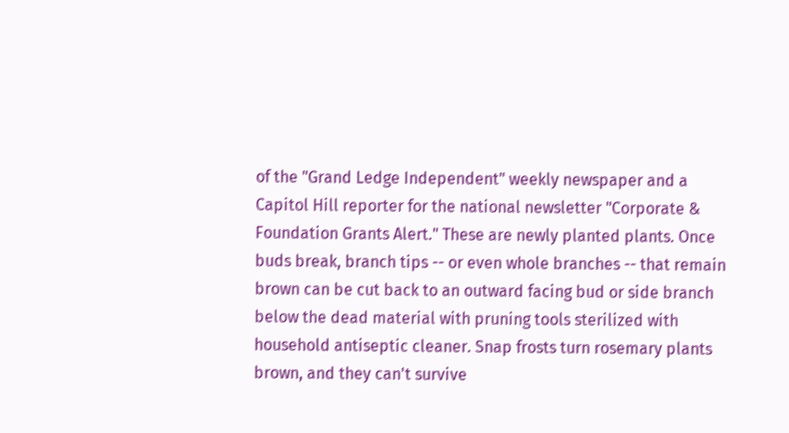of the "Grand Ledge Independent" weekly newspaper and a Capitol Hill reporter for the national newsletter "Corporate & Foundation Grants Alert." These are newly planted plants. Once buds break, branch tips -- or even whole branches -- that remain brown can be cut back to an outward facing bud or side branch below the dead material with pruning tools sterilized with household antiseptic cleaner. Snap frosts turn rosemary plants brown, and they can't survive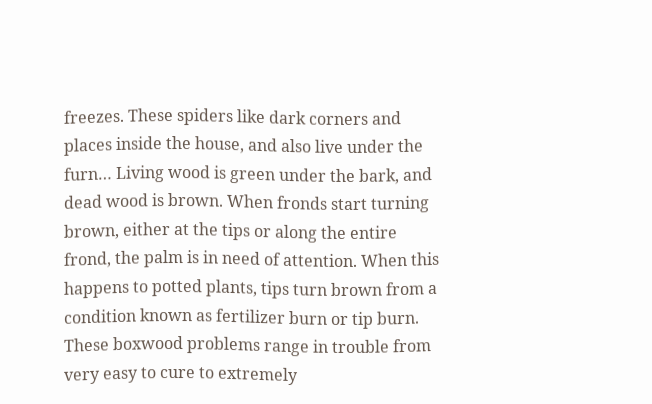freezes. These spiders like dark corners and places inside the house, and also live under the furn… Living wood is green under the bark, and dead wood is brown. When fronds start turning brown, either at the tips or along the entire frond, the palm is in need of attention. When this happens to potted plants, tips turn brown from a condition known as fertilizer burn or tip burn. These boxwood problems range in trouble from very easy to cure to extremely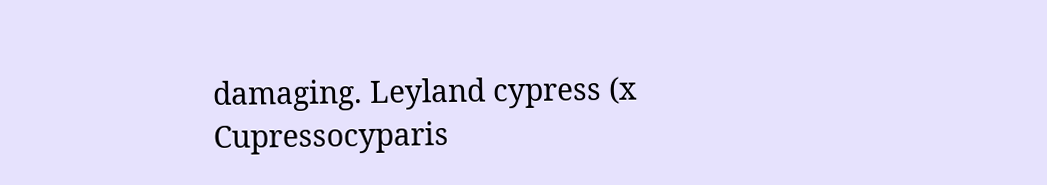damaging. Leyland cypress (x Cupressocyparis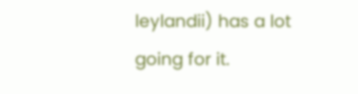leylandii) has a lot going for it.